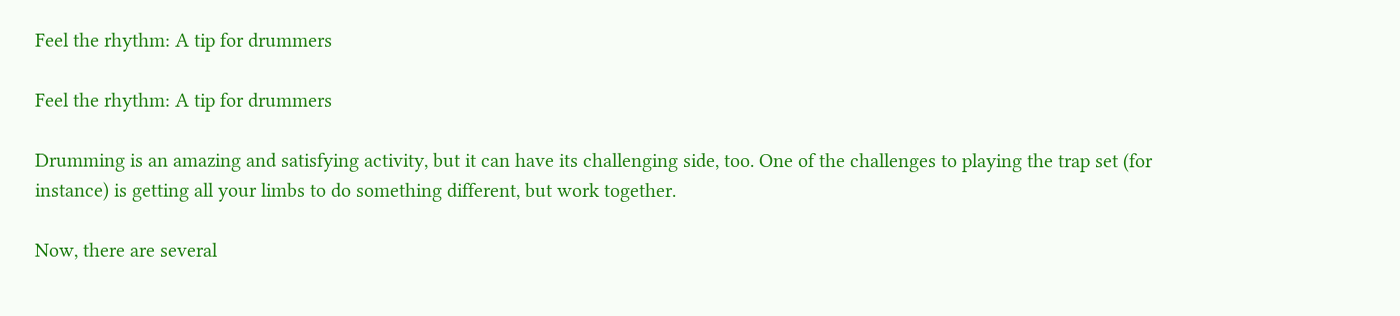Feel the rhythm: A tip for drummers

Feel the rhythm: A tip for drummers

Drumming is an amazing and satisfying activity, but it can have its challenging side, too. One of the challenges to playing the trap set (for instance) is getting all your limbs to do something different, but work together.

Now, there are several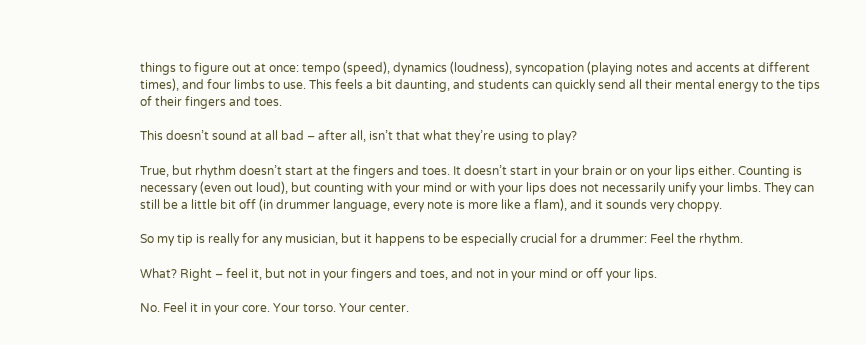things to figure out at once: tempo (speed), dynamics (loudness), syncopation (playing notes and accents at different times), and four limbs to use. This feels a bit daunting, and students can quickly send all their mental energy to the tips of their fingers and toes.

This doesn’t sound at all bad – after all, isn’t that what they’re using to play?

True, but rhythm doesn’t start at the fingers and toes. It doesn’t start in your brain or on your lips either. Counting is necessary (even out loud), but counting with your mind or with your lips does not necessarily unify your limbs. They can still be a little bit off (in drummer language, every note is more like a flam), and it sounds very choppy.

So my tip is really for any musician, but it happens to be especially crucial for a drummer: Feel the rhythm.

What? Right – feel it, but not in your fingers and toes, and not in your mind or off your lips.

No. Feel it in your core. Your torso. Your center.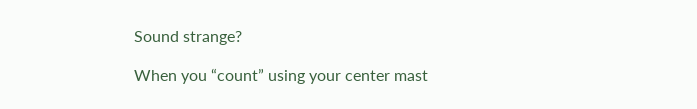Sound strange?

When you “count” using your center mast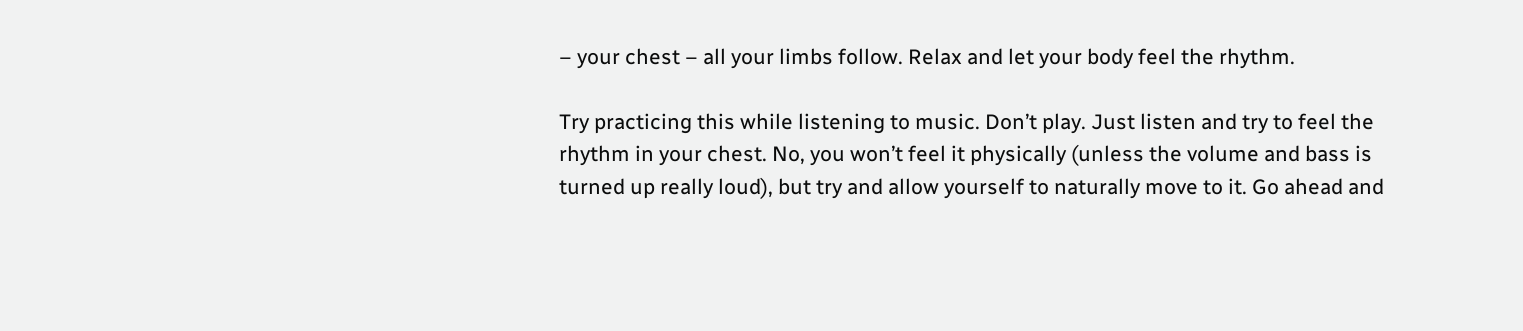– your chest – all your limbs follow. Relax and let your body feel the rhythm.

Try practicing this while listening to music. Don’t play. Just listen and try to feel the rhythm in your chest. No, you won’t feel it physically (unless the volume and bass is turned up really loud), but try and allow yourself to naturally move to it. Go ahead and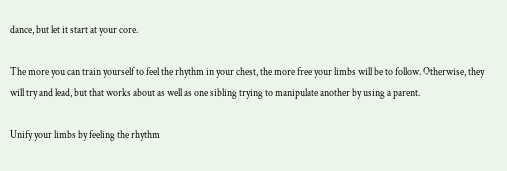dance, but let it start at your core.

The more you can train yourself to feel the rhythm in your chest, the more free your limbs will be to follow. Otherwise, they will try and lead, but that works about as well as one sibling trying to manipulate another by using a parent.

Unify your limbs by feeling the rhythm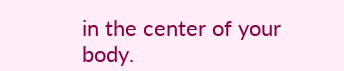in the center of your body.